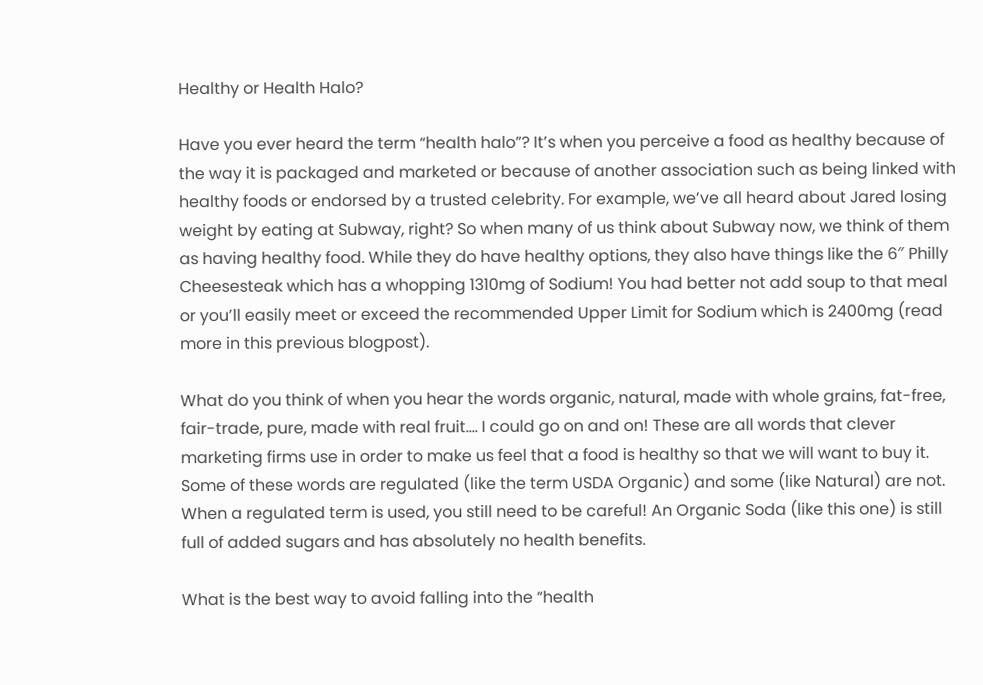Healthy or Health Halo?

Have you ever heard the term “health halo”? It’s when you perceive a food as healthy because of the way it is packaged and marketed or because of another association such as being linked with healthy foods or endorsed by a trusted celebrity. For example, we’ve all heard about Jared losing weight by eating at Subway, right? So when many of us think about Subway now, we think of them as having healthy food. While they do have healthy options, they also have things like the 6″ Philly Cheesesteak which has a whopping 1310mg of Sodium! You had better not add soup to that meal or you’ll easily meet or exceed the recommended Upper Limit for Sodium which is 2400mg (read more in this previous blogpost).

What do you think of when you hear the words organic, natural, made with whole grains, fat-free, fair-trade, pure, made with real fruit…. I could go on and on! These are all words that clever marketing firms use in order to make us feel that a food is healthy so that we will want to buy it. Some of these words are regulated (like the term USDA Organic) and some (like Natural) are not. When a regulated term is used, you still need to be careful! An Organic Soda (like this one) is still full of added sugars and has absolutely no health benefits.

What is the best way to avoid falling into the “health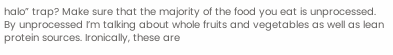halo” trap? Make sure that the majority of the food you eat is unprocessed. By unprocessed I’m talking about whole fruits and vegetables as well as lean protein sources. Ironically, these are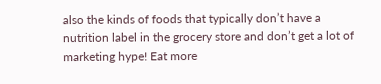also the kinds of foods that typically don’t have a nutrition label in the grocery store and don’t get a lot of marketing hype! Eat more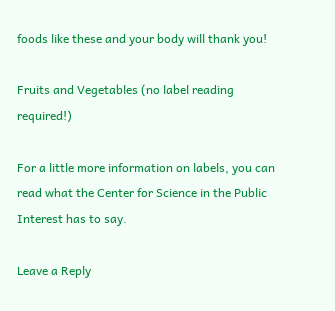foods like these and your body will thank you!

Fruits and Vegetables (no label reading required!)

For a little more information on labels, you can read what the Center for Science in the Public Interest has to say.

Leave a Reply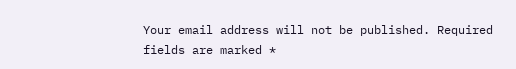Your email address will not be published. Required fields are marked *